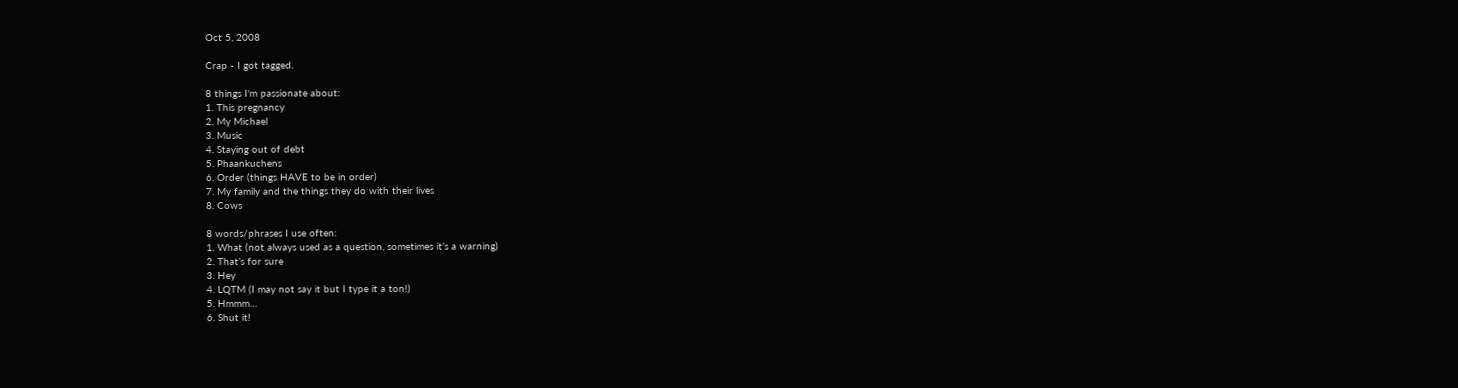Oct 5, 2008

Crap - I got tagged.

8 things I'm passionate about:
1. This pregnancy
2. My Michael
3. Music
4. Staying out of debt
5. Phaankuchens
6. Order (things HAVE to be in order)
7. My family and the things they do with their lives
8. Cows

8 words/phrases I use often:
1. What (not always used as a question, sometimes it’s a warning)
2. That’s for sure
3. Hey
4. LQTM (I may not say it but I type it a ton!)
5. Hmmm…
6. Shut it!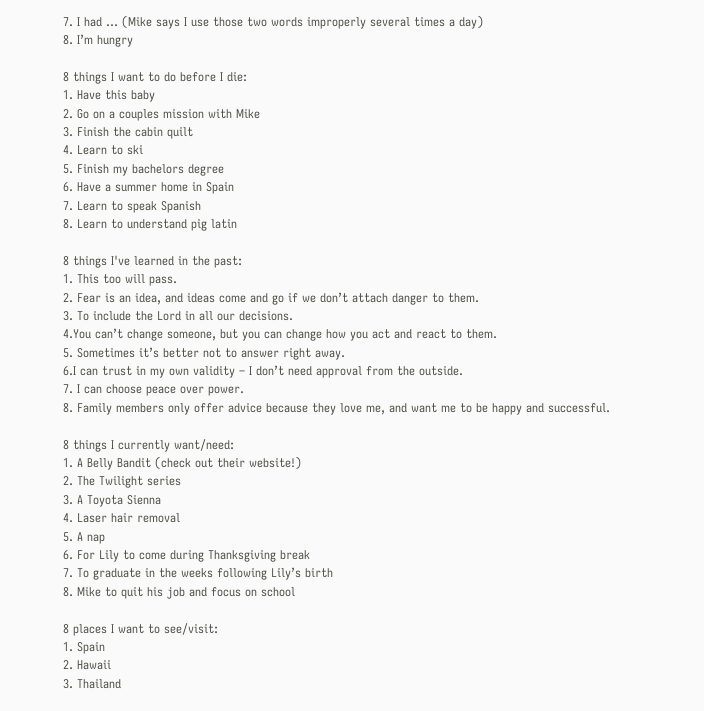7. I had … (Mike says I use those two words improperly several times a day)
8. I’m hungry

8 things I want to do before I die:
1. Have this baby
2. Go on a couples mission with Mike
3. Finish the cabin quilt
4. Learn to ski
5. Finish my bachelors degree
6. Have a summer home in Spain
7. Learn to speak Spanish
8. Learn to understand pig latin

8 things I've learned in the past:
1. This too will pass.
2. Fear is an idea, and ideas come and go if we don’t attach danger to them.
3. To include the Lord in all our decisions.
4.You can’t change someone, but you can change how you act and react to them.
5. Sometimes it’s better not to answer right away.
6.I can trust in my own validity – I don’t need approval from the outside.
7. I can choose peace over power.
8. Family members only offer advice because they love me, and want me to be happy and successful.

8 things I currently want/need:
1. A Belly Bandit (check out their website!)
2. The Twilight series
3. A Toyota Sienna
4. Laser hair removal
5. A nap
6. For Lily to come during Thanksgiving break
7. To graduate in the weeks following Lily’s birth
8. Mike to quit his job and focus on school

8 places I want to see/visit:
1. Spain
2. Hawaii
3. Thailand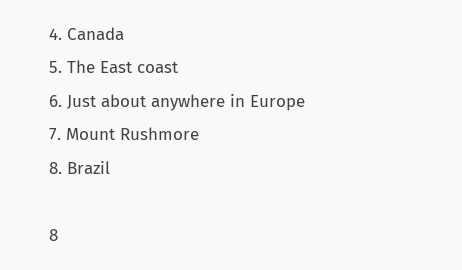4. Canada
5. The East coast
6. Just about anywhere in Europe
7. Mount Rushmore
8. Brazil

8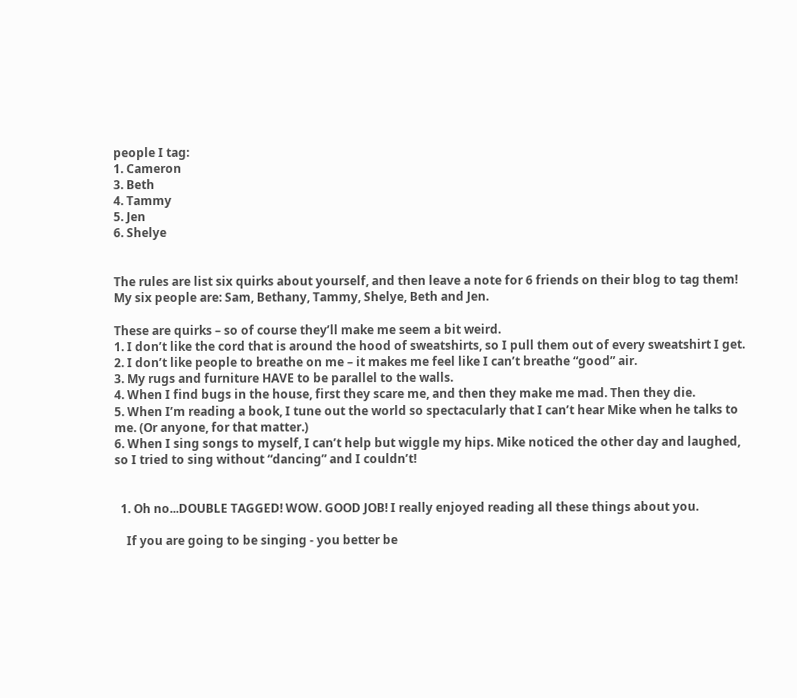people I tag:
1. Cameron
3. Beth
4. Tammy
5. Jen
6. Shelye


The rules are list six quirks about yourself, and then leave a note for 6 friends on their blog to tag them! My six people are: Sam, Bethany, Tammy, Shelye, Beth and Jen.

These are quirks – so of course they’ll make me seem a bit weird.
1. I don’t like the cord that is around the hood of sweatshirts, so I pull them out of every sweatshirt I get.
2. I don’t like people to breathe on me – it makes me feel like I can’t breathe “good” air.
3. My rugs and furniture HAVE to be parallel to the walls.
4. When I find bugs in the house, first they scare me, and then they make me mad. Then they die.
5. When I’m reading a book, I tune out the world so spectacularly that I can’t hear Mike when he talks to me. (Or anyone, for that matter.)
6. When I sing songs to myself, I can’t help but wiggle my hips. Mike noticed the other day and laughed, so I tried to sing without “dancing” and I couldn’t!


  1. Oh no...DOUBLE TAGGED! WOW. GOOD JOB! I really enjoyed reading all these things about you.

    If you are going to be singing - you better be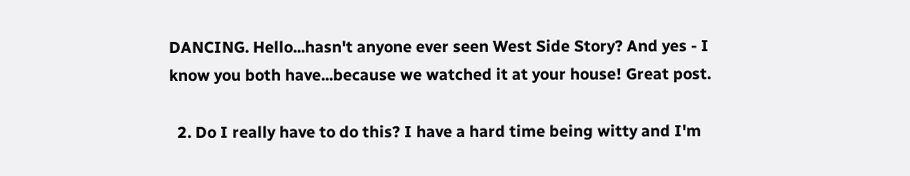DANCING. Hello...hasn't anyone ever seen West Side Story? And yes - I know you both have...because we watched it at your house! Great post.

  2. Do I really have to do this? I have a hard time being witty and I'm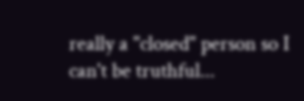really a "closed" person so I can't be truthful...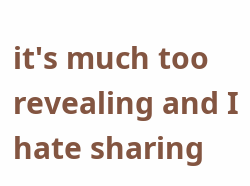it's much too revealing and I hate sharing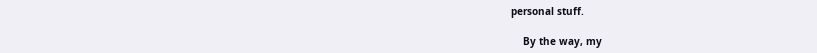personal stuff.

    By the way, my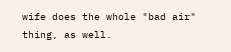wife does the whole "bad air" thing, as well.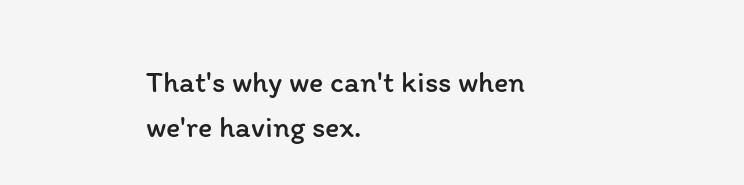That's why we can't kiss when we're having sex.